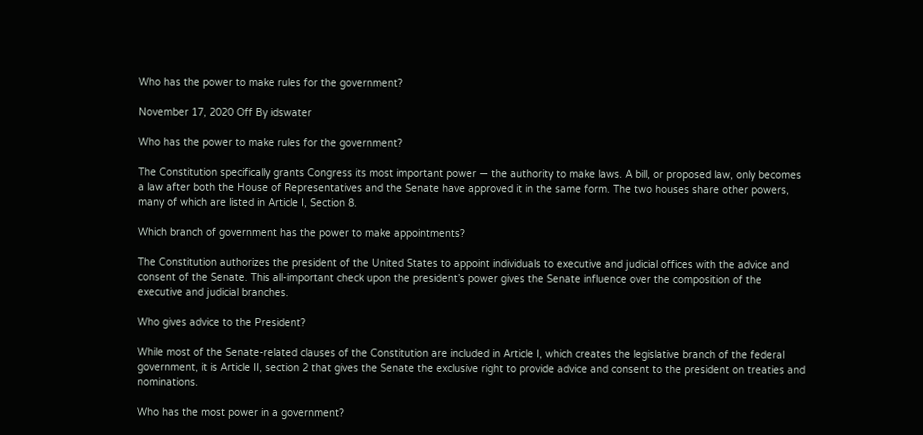Who has the power to make rules for the government?

November 17, 2020 Off By idswater

Who has the power to make rules for the government?

The Constitution specifically grants Congress its most important power — the authority to make laws. A bill, or proposed law, only becomes a law after both the House of Representatives and the Senate have approved it in the same form. The two houses share other powers, many of which are listed in Article I, Section 8.

Which branch of government has the power to make appointments?

The Constitution authorizes the president of the United States to appoint individuals to executive and judicial offices with the advice and consent of the Senate. This all-important check upon the president’s power gives the Senate influence over the composition of the executive and judicial branches.

Who gives advice to the President?

While most of the Senate-related clauses of the Constitution are included in Article I, which creates the legislative branch of the federal government, it is Article II, section 2 that gives the Senate the exclusive right to provide advice and consent to the president on treaties and nominations.

Who has the most power in a government?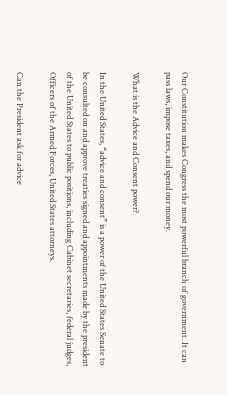Our Constitution makes Congress the most powerful branch of government. It can pass laws, impose taxes, and spend our money.

What is the Advice and Consent power?

In the United States, “advice and consent” is a power of the United States Senate to be consulted on and approve treaties signed and appointments made by the president of the United States to public positions, including Cabinet secretaries, federal judges, Officers of the Armed Forces, United States attorneys.

Can the President ask for advice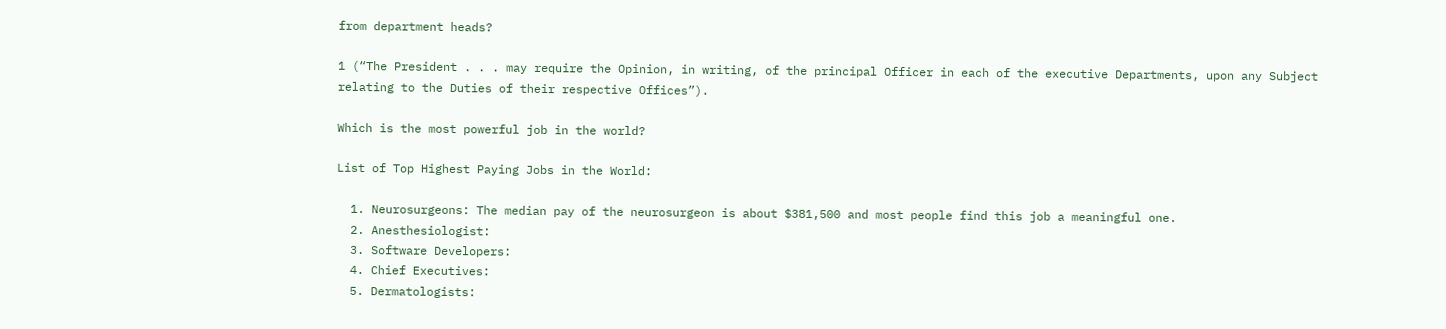from department heads?

1 (“The President . . . may require the Opinion, in writing, of the principal Officer in each of the executive Departments, upon any Subject relating to the Duties of their respective Offices”).

Which is the most powerful job in the world?

List of Top Highest Paying Jobs in the World:

  1. Neurosurgeons: The median pay of the neurosurgeon is about $381,500 and most people find this job a meaningful one.
  2. Anesthesiologist:
  3. Software Developers:
  4. Chief Executives:
  5. Dermatologists: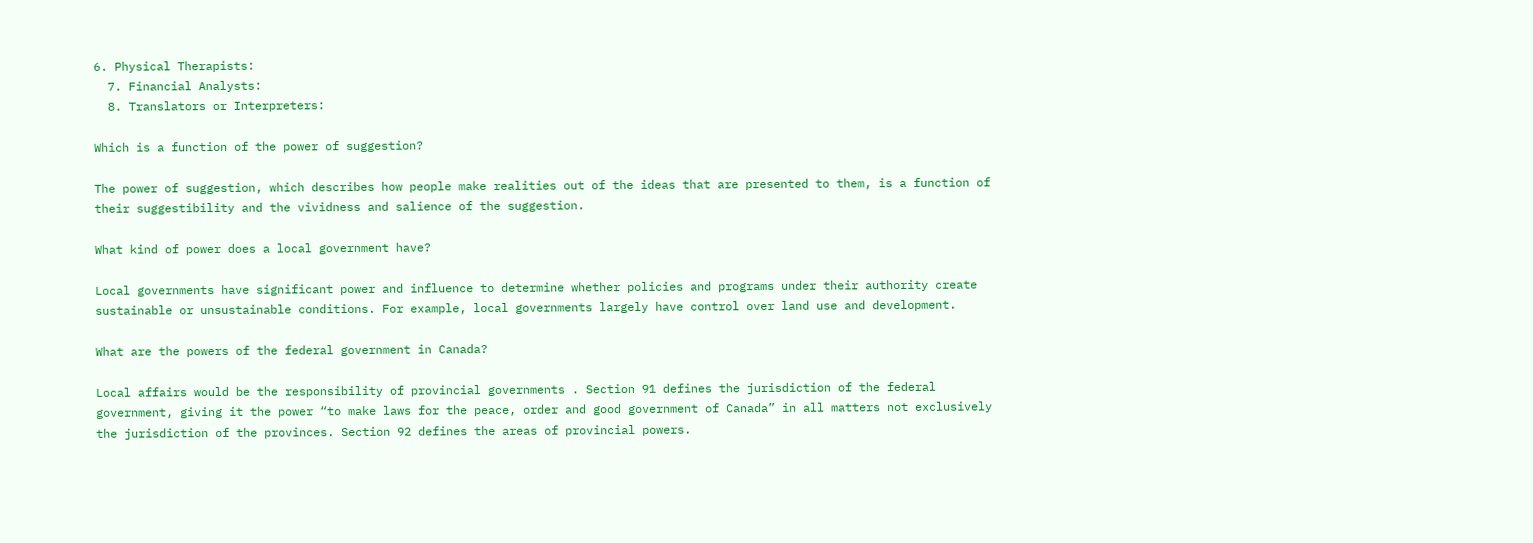6. Physical Therapists:
  7. Financial Analysts:
  8. Translators or Interpreters:

Which is a function of the power of suggestion?

The power of suggestion, which describes how people make realities out of the ideas that are presented to them, is a function of their suggestibility and the vividness and salience of the suggestion.

What kind of power does a local government have?

Local governments have significant power and influence to determine whether policies and programs under their authority create sustainable or unsustainable conditions. For example, local governments largely have control over land use and development.

What are the powers of the federal government in Canada?

Local affairs would be the responsibility of provincial governments . Section 91 defines the jurisdiction of the federal government, giving it the power “to make laws for the peace, order and good government of Canada” in all matters not exclusively the jurisdiction of the provinces. Section 92 defines the areas of provincial powers.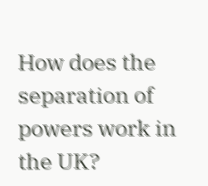How does the separation of powers work in the UK?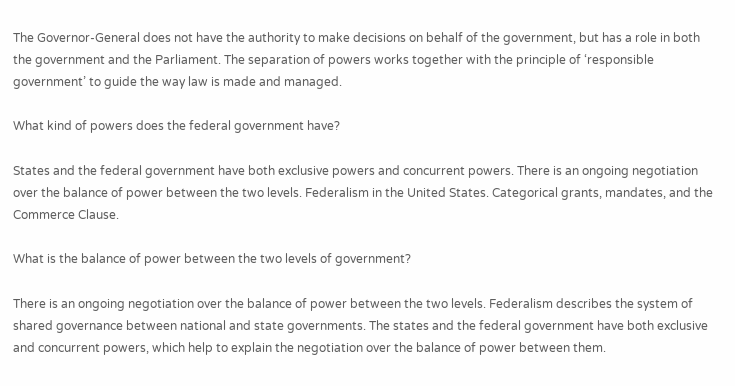The Governor-General does not have the authority to make decisions on behalf of the government, but has a role in both the government and the Parliament. The separation of powers works together with the principle of ‘responsible government’ to guide the way law is made and managed.

What kind of powers does the federal government have?

States and the federal government have both exclusive powers and concurrent powers. There is an ongoing negotiation over the balance of power between the two levels. Federalism in the United States. Categorical grants, mandates, and the Commerce Clause.

What is the balance of power between the two levels of government?

There is an ongoing negotiation over the balance of power between the two levels. Federalism describes the system of shared governance between national and state governments. The states and the federal government have both exclusive and concurrent powers, which help to explain the negotiation over the balance of power between them.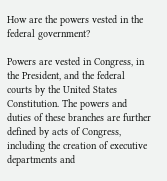How are the powers vested in the federal government?

Powers are vested in Congress, in the President, and the federal courts by the United States Constitution. The powers and duties of these branches are further defined by acts of Congress, including the creation of executive departments and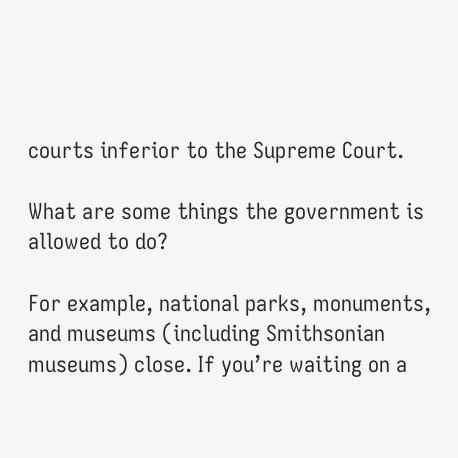courts inferior to the Supreme Court.

What are some things the government is allowed to do?

For example, national parks, monuments, and museums (including Smithsonian museums) close. If you’re waiting on a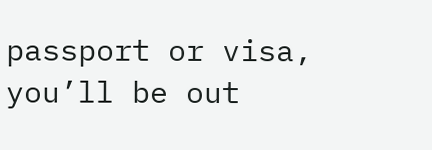passport or visa, you’ll be out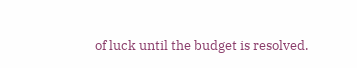of luck until the budget is resolved.